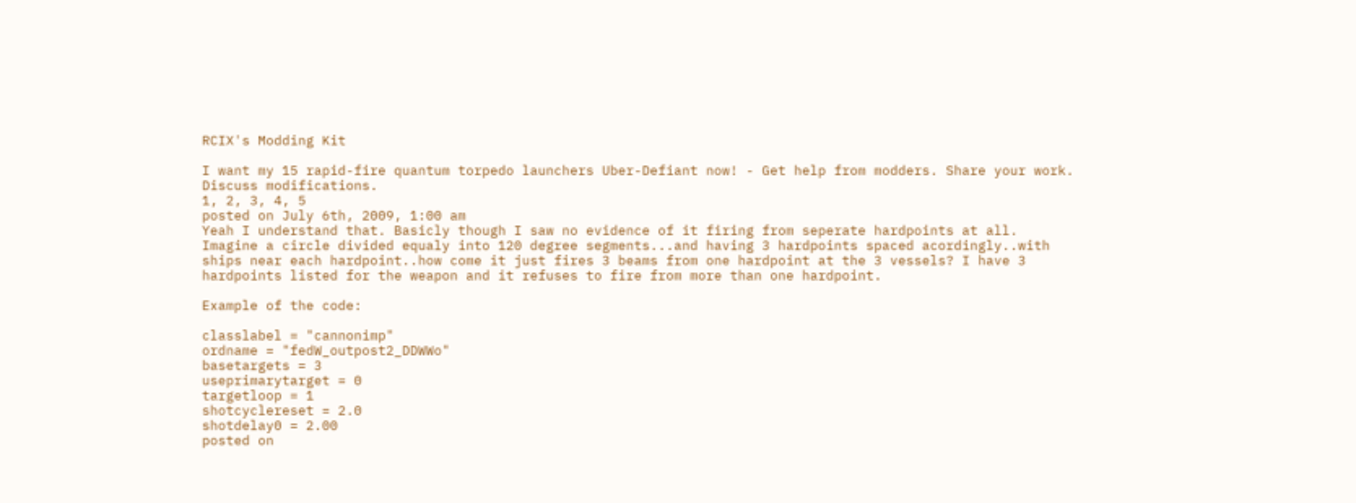RCIX's Modding Kit

I want my 15 rapid-fire quantum torpedo launchers Uber-Defiant now! - Get help from modders. Share your work. Discuss modifications.
1, 2, 3, 4, 5
posted on July 6th, 2009, 1:00 am
Yeah I understand that. Basicly though I saw no evidence of it firing from seperate hardpoints at all. Imagine a circle divided equaly into 120 degree segments...and having 3 hardpoints spaced acordingly..with ships near each hardpoint..how come it just fires 3 beams from one hardpoint at the 3 vessels? I have 3 hardpoints listed for the weapon and it refuses to fire from more than one hardpoint.

Example of the code:

classlabel = "cannonimp"
ordname = "fedW_outpost2_DDWWo"
basetargets = 3
useprimarytarget = 0
targetloop = 1
shotcyclereset = 2.0
shotdelay0 = 2.00
posted on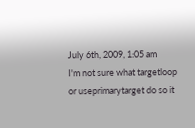July 6th, 2009, 1:05 am
I'm not sure what targetloop or useprimarytarget do so it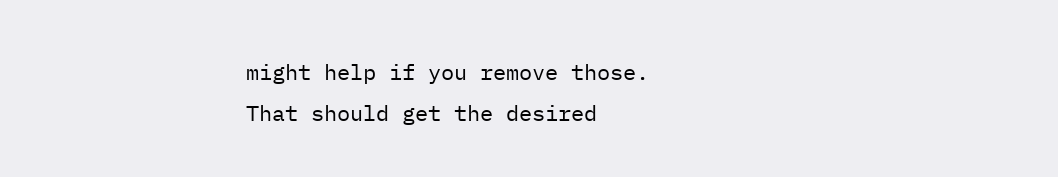might help if you remove those. That should get the desired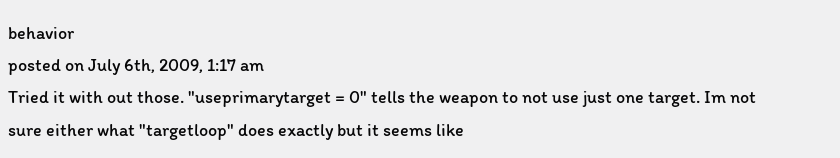behavior
posted on July 6th, 2009, 1:17 am
Tried it with out those. "useprimarytarget = 0" tells the weapon to not use just one target. Im not sure either what "targetloop" does exactly but it seems like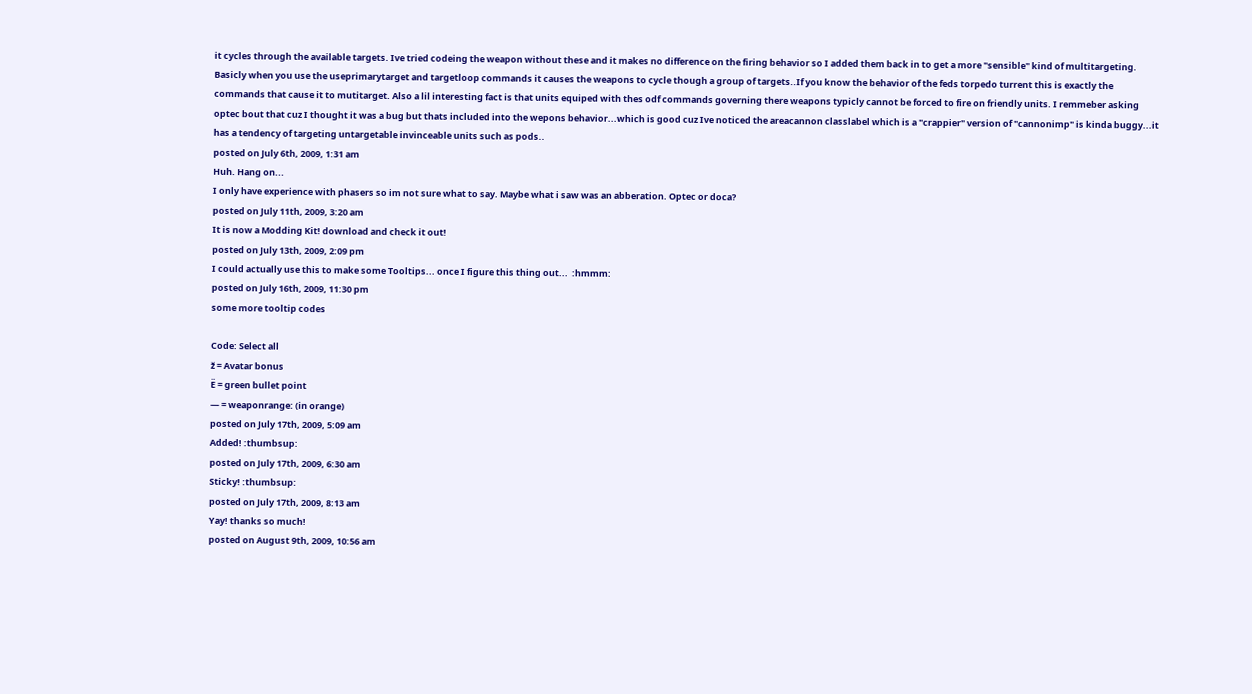it cycles through the available targets. Ive tried codeing the weapon without these and it makes no difference on the firing behavior so I added them back in to get a more "sensible" kind of multitargeting. Basicly when you use the useprimarytarget and targetloop commands it causes the weapons to cycle though a group of targets..If you know the behavior of the feds torpedo turrent this is exactly the commands that cause it to mutitarget. Also a lil interesting fact is that units equiped with thes odf commands governing there weapons typicly cannot be forced to fire on friendly units. I remmeber asking optec bout that cuz I thought it was a bug but thats included into the wepons behavior...which is good cuz Ive noticed the areacannon classlabel which is a "crappier" version of "cannonimp" is kinda buggy...it has a tendency of targeting untargetable invinceable units such as pods..
posted on July 6th, 2009, 1:31 am
Huh. Hang on...
I only have experience with phasers so im not sure what to say. Maybe what i saw was an abberation. Optec or doca?
posted on July 11th, 2009, 3:20 am
It is now a Modding Kit! download and check it out!
posted on July 13th, 2009, 2:09 pm
I could actually use this to make some Tooltips... once I figure this thing out...  :hmmm:
posted on July 16th, 2009, 11:30 pm
some more tooltip codes

Code: Select all
ž = Avatar bonus
Ë = green bullet point
— = weaponrange: (in orange)
posted on July 17th, 2009, 5:09 am
Added! :thumbsup:
posted on July 17th, 2009, 6:30 am
Sticky! :thumbsup:
posted on July 17th, 2009, 8:13 am
Yay! thanks so much!
posted on August 9th, 2009, 10:56 am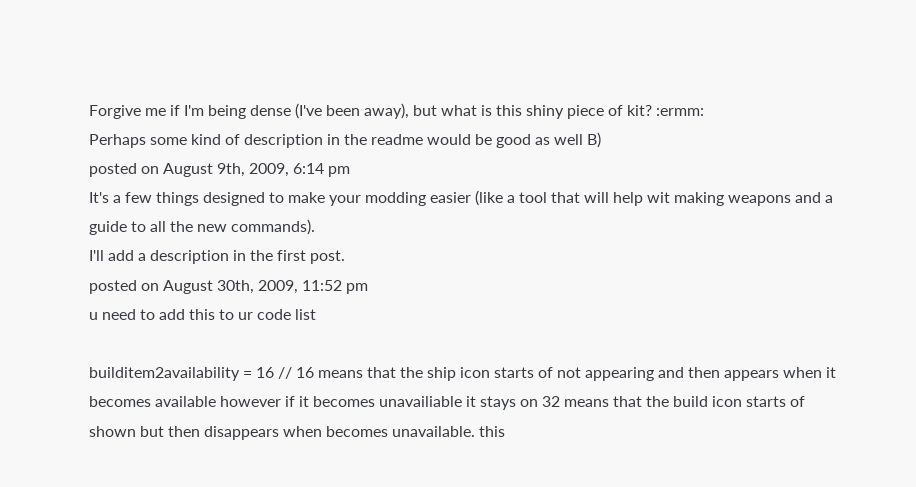Forgive me if I'm being dense (I've been away), but what is this shiny piece of kit? :ermm:
Perhaps some kind of description in the readme would be good as well B)
posted on August 9th, 2009, 6:14 pm
It's a few things designed to make your modding easier (like a tool that will help wit making weapons and a guide to all the new commands).
I'll add a description in the first post.
posted on August 30th, 2009, 11:52 pm
u need to add this to ur code list

builditem2availability = 16 // 16 means that the ship icon starts of not appearing and then appears when it becomes available however if it becomes unavailiable it stays on 32 means that the build icon starts of shown but then disappears when becomes unavailable. this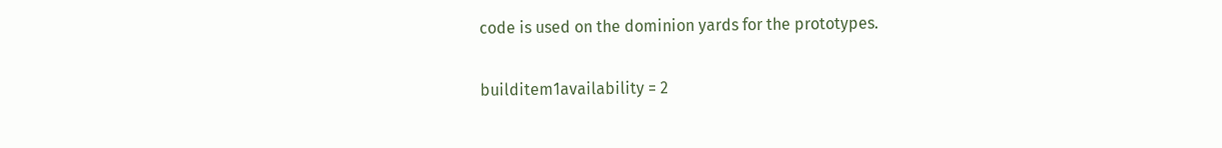code is used on the dominion yards for the prototypes.

builditem1availability = 2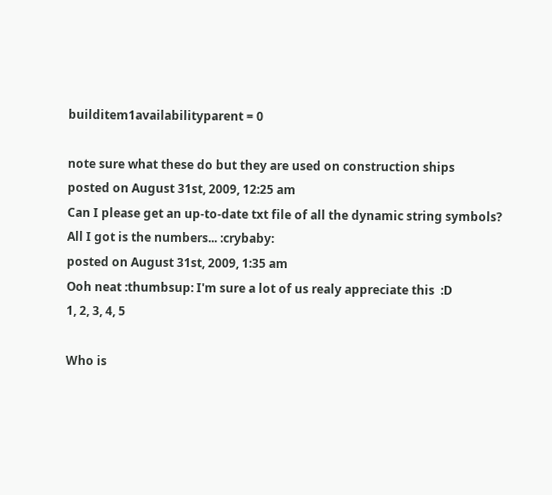builditem1availabilityparent = 0

note sure what these do but they are used on construction ships
posted on August 31st, 2009, 12:25 am
Can I please get an up-to-date txt file of all the dynamic string symbols? All I got is the numbers... :crybaby:
posted on August 31st, 2009, 1:35 am
Ooh neat :thumbsup: I'm sure a lot of us realy appreciate this  :D
1, 2, 3, 4, 5

Who is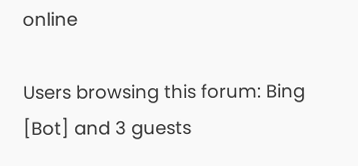online

Users browsing this forum: Bing [Bot] and 3 guests